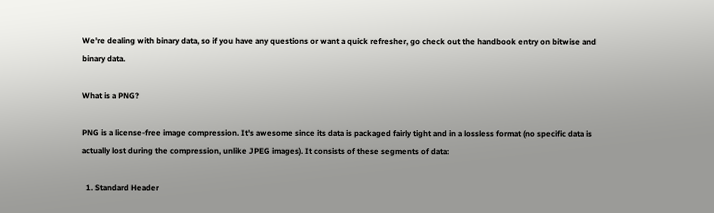We're dealing with binary data, so if you have any questions or want a quick refresher, go check out the handbook entry on bitwise and binary data.

What is a PNG?

PNG is a license-free image compression. It's awesome since its data is packaged fairly tight and in a lossless format (no specific data is actually lost during the compression, unlike JPEG images). It consists of these segments of data:

  1. Standard Header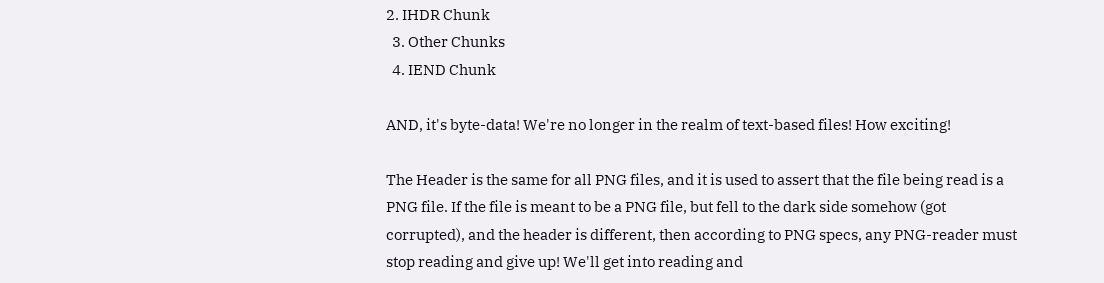2. IHDR Chunk
  3. Other Chunks
  4. IEND Chunk

AND, it's byte-data! We're no longer in the realm of text-based files! How exciting!

The Header is the same for all PNG files, and it is used to assert that the file being read is a PNG file. If the file is meant to be a PNG file, but fell to the dark side somehow (got corrupted), and the header is different, then according to PNG specs, any PNG-reader must stop reading and give up! We'll get into reading and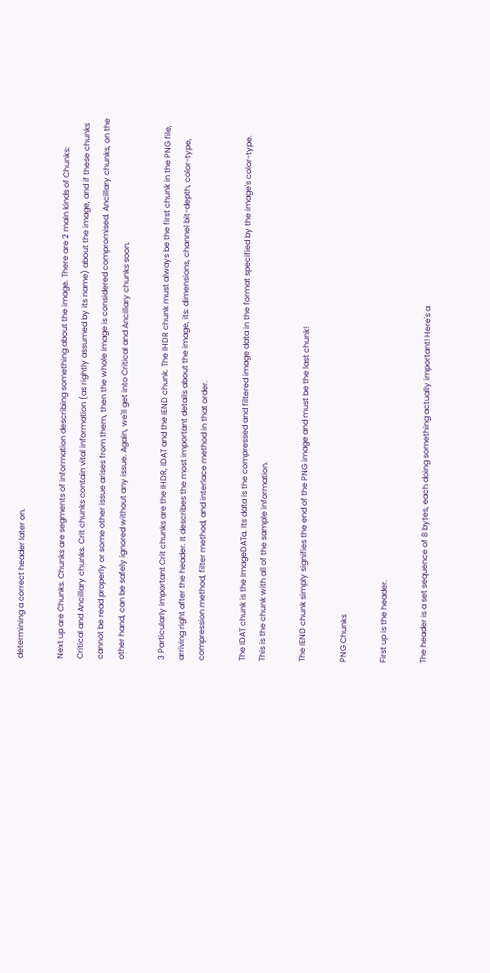determining a correct header later on.

Next up are Chunks. Chunks are segments of information describing something about the image. There are 2 main kinds of Chunks: Critical and Ancillary chunks. Crit chunks contain vital information (as rightly assumed by its name) about the image, and if these chunks cannot be read properly or some other issue arises from them, then the whole image is considered compromised. Ancillary chunks, on the other hand, can be safely ignored without any issue. Again, we'll get into Critical and Ancillary chunks soon.

3 Particularly important Crit chunks are the IHDR, IDAT and the IEND chunk. The IHDR chunk must always be the first chunk in the PNG file, arriving right after the header. It describes the most important details about the image, its: dimensions, channel bit-depth, color-type, compression method, filter method, and interlace method in that order.

The IDAT chunk is the ImageDATa. Its data is the compressed and filtered image data in the format specified by the image's color-type. This is the chunk with all of the sample information.

The IEND chunk simply signifies the end of the PNG image and must be the last chunk!

PNG Chunks

First up is the header.

The header is a set sequence of 8 bytes, each doing something actually important! Here's a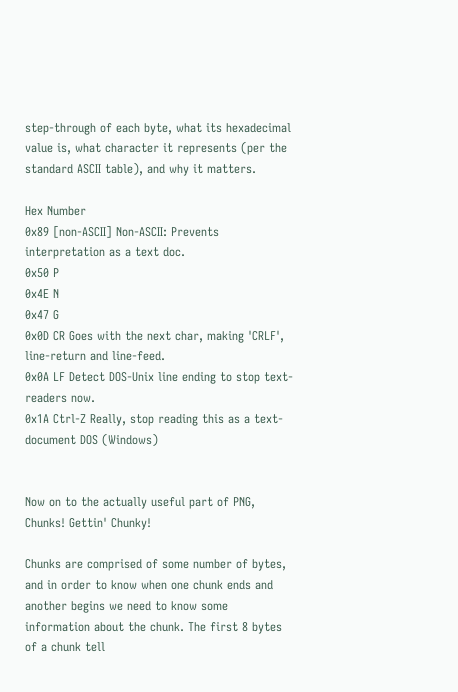step-through of each byte, what its hexadecimal value is, what character it represents (per the standard ASCII table), and why it matters.

Hex Number
0x89 [non-ASCII] Non-ASCII: Prevents interpretation as a text doc.
0x50 P
0x4E N
0x47 G
0x0D CR Goes with the next char, making 'CRLF', line-return and line-feed.
0x0A LF Detect DOS-Unix line ending to stop text-readers now.
0x1A Ctrl-Z Really, stop reading this as a text-document DOS (Windows)


Now on to the actually useful part of PNG, Chunks! Gettin' Chunky!

Chunks are comprised of some number of bytes, and in order to know when one chunk ends and another begins we need to know some information about the chunk. The first 8 bytes of a chunk tell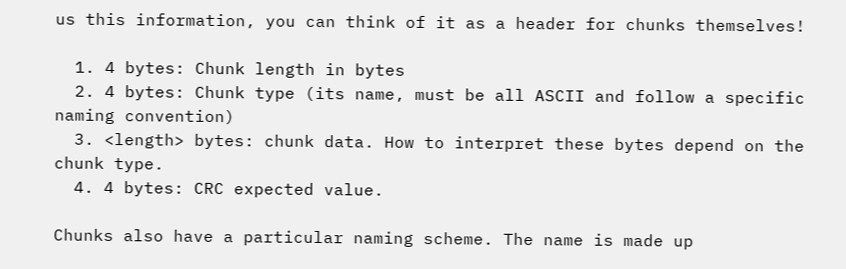us this information, you can think of it as a header for chunks themselves!

  1. 4 bytes: Chunk length in bytes
  2. 4 bytes: Chunk type (its name, must be all ASCII and follow a specific naming convention)
  3. <length> bytes: chunk data. How to interpret these bytes depend on the chunk type.
  4. 4 bytes: CRC expected value.

Chunks also have a particular naming scheme. The name is made up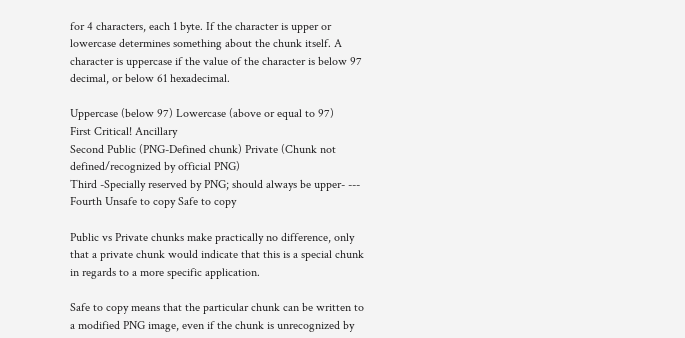for 4 characters, each 1 byte. If the character is upper or lowercase determines something about the chunk itself. A character is uppercase if the value of the character is below 97 decimal, or below 61 hexadecimal.

Uppercase (below 97) Lowercase (above or equal to 97)
First Critical! Ancillary
Second Public (PNG-Defined chunk) Private (Chunk not defined/recognized by official PNG)
Third -Specially reserved by PNG; should always be upper- ---
Fourth Unsafe to copy Safe to copy

Public vs Private chunks make practically no difference, only that a private chunk would indicate that this is a special chunk in regards to a more specific application.

Safe to copy means that the particular chunk can be written to a modified PNG image, even if the chunk is unrecognized by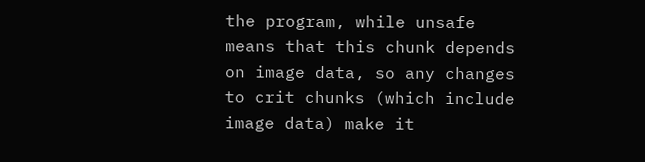the program, while unsafe means that this chunk depends on image data, so any changes to crit chunks (which include image data) make it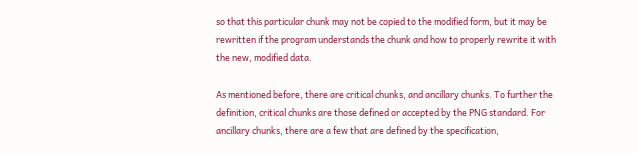so that this particular chunk may not be copied to the modified form, but it may be rewritten if the program understands the chunk and how to properly rewrite it with the new, modified data.

As mentioned before, there are critical chunks, and ancillary chunks. To further the definition, critical chunks are those defined or accepted by the PNG standard. For ancillary chunks, there are a few that are defined by the specification,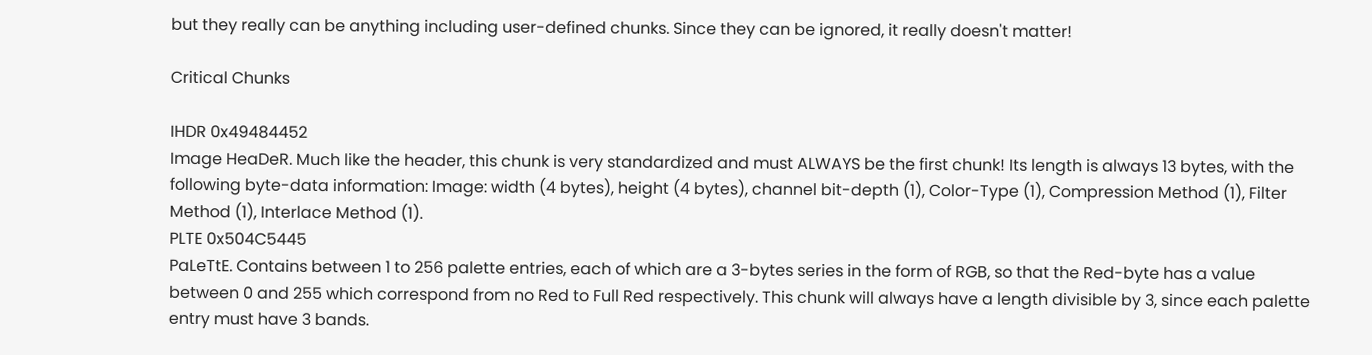but they really can be anything including user-defined chunks. Since they can be ignored, it really doesn't matter!

Critical Chunks

IHDR 0x49484452
Image HeaDeR. Much like the header, this chunk is very standardized and must ALWAYS be the first chunk! Its length is always 13 bytes, with the following byte-data information: Image: width (4 bytes), height (4 bytes), channel bit-depth (1), Color-Type (1), Compression Method (1), Filter Method (1), Interlace Method (1).
PLTE 0x504C5445
PaLeTtE. Contains between 1 to 256 palette entries, each of which are a 3-bytes series in the form of RGB, so that the Red-byte has a value between 0 and 255 which correspond from no Red to Full Red respectively. This chunk will always have a length divisible by 3, since each palette entry must have 3 bands.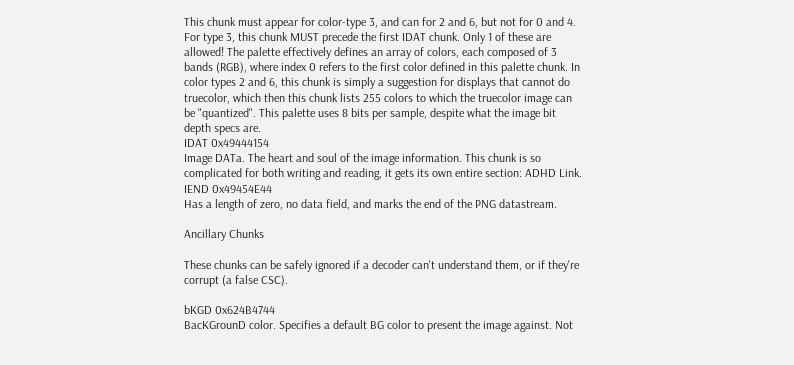This chunk must appear for color-type 3, and can for 2 and 6, but not for 0 and 4. For type 3, this chunk MUST precede the first IDAT chunk. Only 1 of these are allowed! The palette effectively defines an array of colors, each composed of 3 bands (RGB), where index 0 refers to the first color defined in this palette chunk. In color types 2 and 6, this chunk is simply a suggestion for displays that cannot do truecolor, which then this chunk lists 255 colors to which the truecolor image can be "quantized". This palette uses 8 bits per sample, despite what the image bit depth specs are.
IDAT 0x49444154
Image DATa. The heart and soul of the image information. This chunk is so complicated for both writing and reading, it gets its own entire section: ADHD Link.
IEND 0x49454E44
Has a length of zero, no data field, and marks the end of the PNG datastream.

Ancillary Chunks

These chunks can be safely ignored if a decoder can't understand them, or if they're corrupt (a false CSC).

bKGD 0x624B4744
BacKGrounD color. Specifies a default BG color to present the image against. Not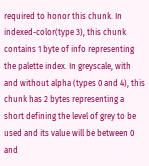required to honor this chunk. In indexed-color(type 3), this chunk contains 1 byte of info representing the palette index. In greyscale, with and without alpha (types 0 and 4), this chunk has 2 bytes representing a short defining the level of grey to be used and its value will be between 0 and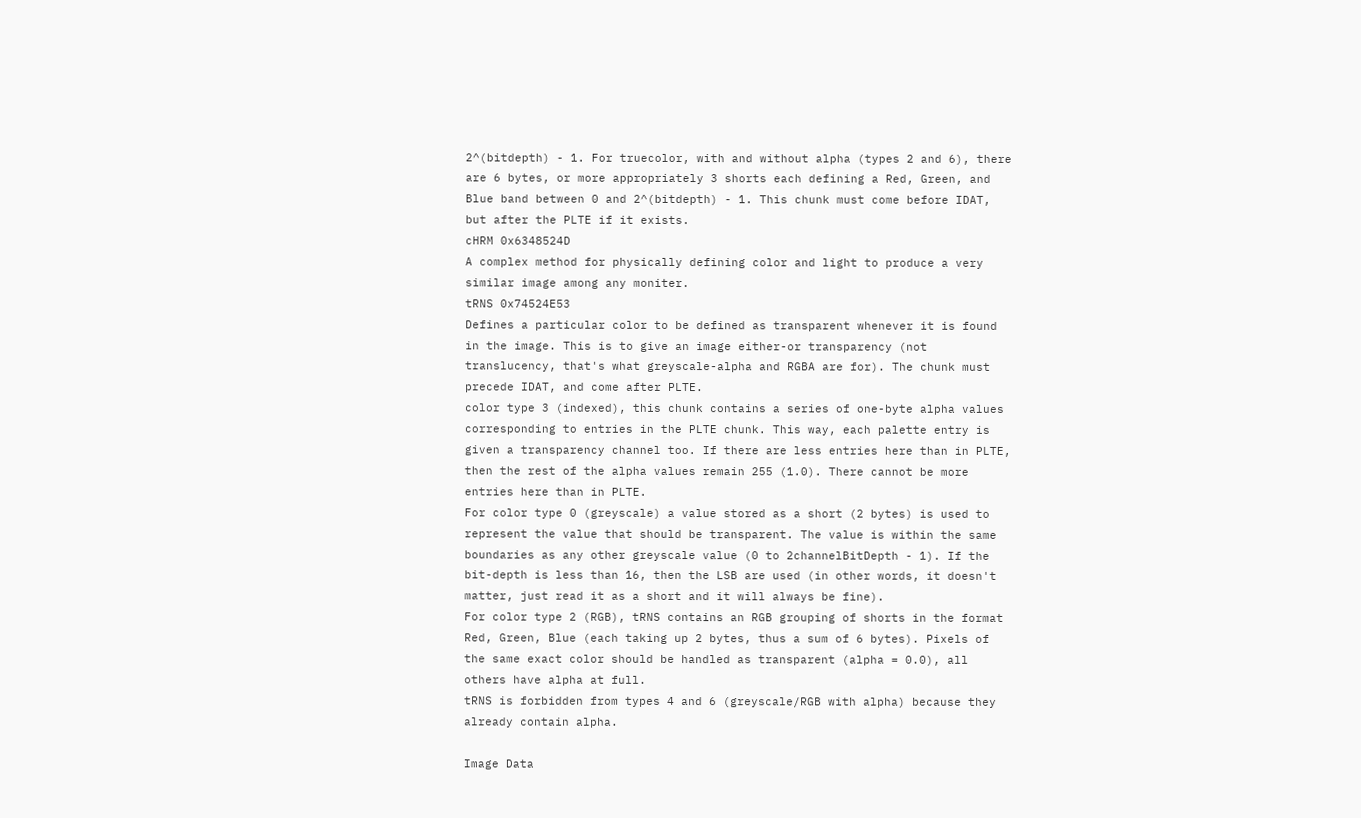2^(bitdepth) - 1. For truecolor, with and without alpha (types 2 and 6), there are 6 bytes, or more appropriately 3 shorts each defining a Red, Green, and Blue band between 0 and 2^(bitdepth) - 1. This chunk must come before IDAT, but after the PLTE if it exists.
cHRM 0x6348524D
A complex method for physically defining color and light to produce a very similar image among any moniter.
tRNS 0x74524E53
Defines a particular color to be defined as transparent whenever it is found in the image. This is to give an image either-or transparency (not translucency, that's what greyscale-alpha and RGBA are for). The chunk must precede IDAT, and come after PLTE.
color type 3 (indexed), this chunk contains a series of one-byte alpha values corresponding to entries in the PLTE chunk. This way, each palette entry is given a transparency channel too. If there are less entries here than in PLTE, then the rest of the alpha values remain 255 (1.0). There cannot be more entries here than in PLTE.
For color type 0 (greyscale) a value stored as a short (2 bytes) is used to represent the value that should be transparent. The value is within the same boundaries as any other greyscale value (0 to 2channelBitDepth - 1). If the bit-depth is less than 16, then the LSB are used (in other words, it doesn't matter, just read it as a short and it will always be fine).
For color type 2 (RGB), tRNS contains an RGB grouping of shorts in the format Red, Green, Blue (each taking up 2 bytes, thus a sum of 6 bytes). Pixels of the same exact color should be handled as transparent (alpha = 0.0), all others have alpha at full.
tRNS is forbidden from types 4 and 6 (greyscale/RGB with alpha) because they already contain alpha.

Image Data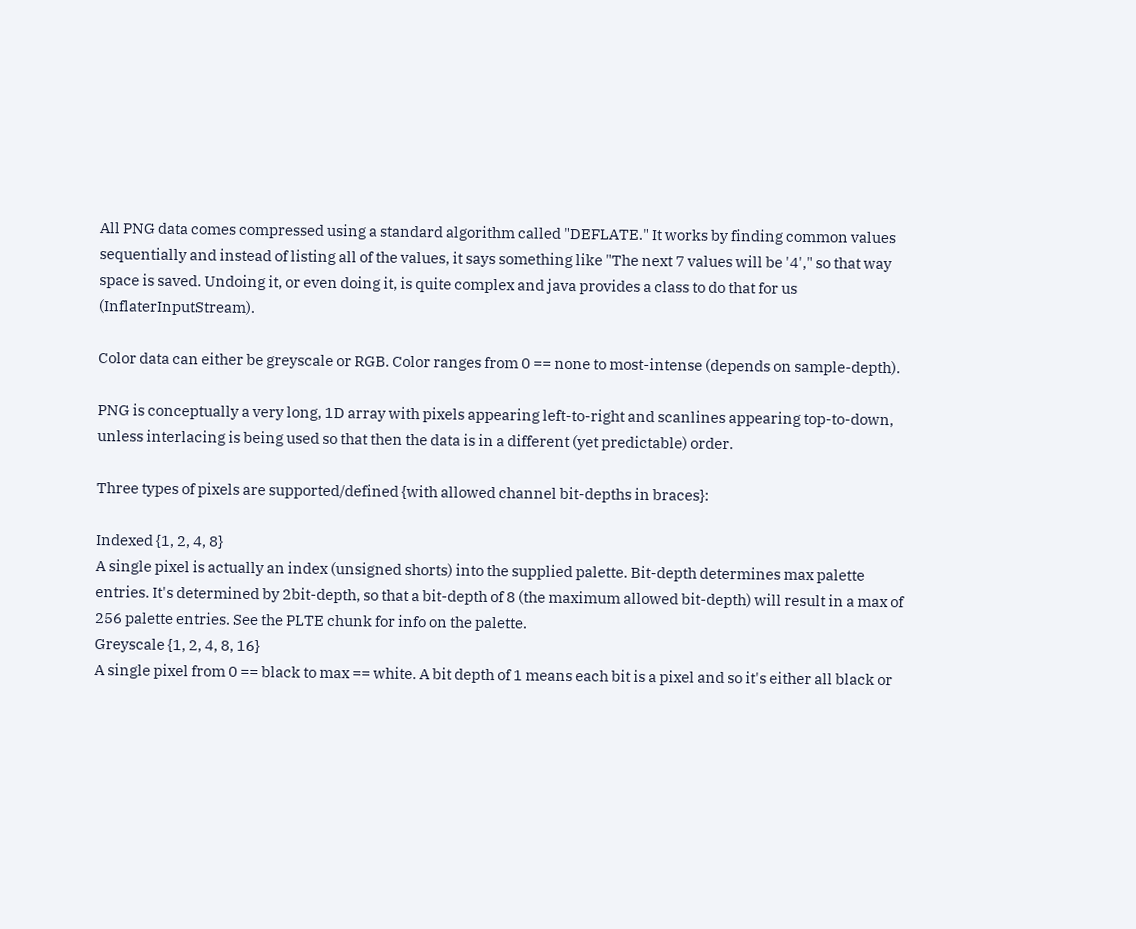All PNG data comes compressed using a standard algorithm called "DEFLATE." It works by finding common values sequentially and instead of listing all of the values, it says something like "The next 7 values will be '4'," so that way space is saved. Undoing it, or even doing it, is quite complex and java provides a class to do that for us (InflaterInputStream).

Color data can either be greyscale or RGB. Color ranges from 0 == none to most-intense (depends on sample-depth).

PNG is conceptually a very long, 1D array with pixels appearing left-to-right and scanlines appearing top-to-down, unless interlacing is being used so that then the data is in a different (yet predictable) order.

Three types of pixels are supported/defined {with allowed channel bit-depths in braces}:

Indexed {1, 2, 4, 8}
A single pixel is actually an index (unsigned shorts) into the supplied palette. Bit-depth determines max palette entries. It's determined by 2bit-depth, so that a bit-depth of 8 (the maximum allowed bit-depth) will result in a max of 256 palette entries. See the PLTE chunk for info on the palette.
Greyscale {1, 2, 4, 8, 16}
A single pixel from 0 == black to max == white. A bit depth of 1 means each bit is a pixel and so it's either all black or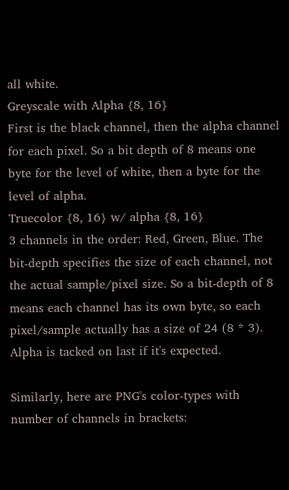all white.
Greyscale with Alpha {8, 16}
First is the black channel, then the alpha channel for each pixel. So a bit depth of 8 means one byte for the level of white, then a byte for the level of alpha.
Truecolor {8, 16} w/ alpha {8, 16}
3 channels in the order: Red, Green, Blue. The bit-depth specifies the size of each channel, not the actual sample/pixel size. So a bit-depth of 8 means each channel has its own byte, so each pixel/sample actually has a size of 24 (8 * 3). Alpha is tacked on last if it's expected.

Similarly, here are PNG's color-types with number of channels in brackets: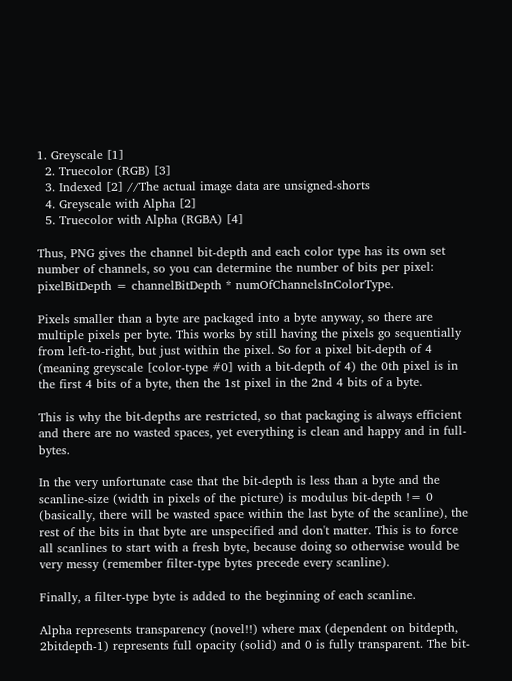1. Greyscale [1]
  2. Truecolor (RGB) [3]
  3. Indexed [2] //The actual image data are unsigned-shorts
  4. Greyscale with Alpha [2]
  5. Truecolor with Alpha (RGBA) [4]

Thus, PNG gives the channel bit-depth and each color type has its own set number of channels, so you can determine the number of bits per pixel: pixelBitDepth = channelBitDepth * numOfChannelsInColorType.

Pixels smaller than a byte are packaged into a byte anyway, so there are multiple pixels per byte. This works by still having the pixels go sequentially from left-to-right, but just within the pixel. So for a pixel bit-depth of 4 (meaning greyscale [color-type #0] with a bit-depth of 4) the 0th pixel is in the first 4 bits of a byte, then the 1st pixel in the 2nd 4 bits of a byte.

This is why the bit-depths are restricted, so that packaging is always efficient and there are no wasted spaces, yet everything is clean and happy and in full-bytes.

In the very unfortunate case that the bit-depth is less than a byte and the scanline-size (width in pixels of the picture) is modulus bit-depth != 0 (basically, there will be wasted space within the last byte of the scanline), the rest of the bits in that byte are unspecified and don't matter. This is to force all scanlines to start with a fresh byte, because doing so otherwise would be very messy (remember filter-type bytes precede every scanline).

Finally, a filter-type byte is added to the beginning of each scanline.

Alpha represents transparency (novel!!) where max (dependent on bitdepth, 2bitdepth-1) represents full opacity (solid) and 0 is fully transparent. The bit-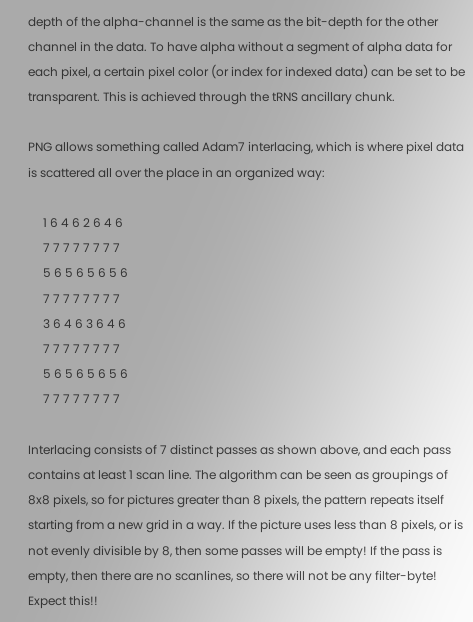depth of the alpha-channel is the same as the bit-depth for the other channel in the data. To have alpha without a segment of alpha data for each pixel, a certain pixel color (or index for indexed data) can be set to be transparent. This is achieved through the tRNS ancillary chunk.

PNG allows something called Adam7 interlacing, which is where pixel data is scattered all over the place in an organized way:

     1 6 4 6 2 6 4 6
     7 7 7 7 7 7 7 7
     5 6 5 6 5 6 5 6
     7 7 7 7 7 7 7 7
     3 6 4 6 3 6 4 6
     7 7 7 7 7 7 7 7
     5 6 5 6 5 6 5 6
     7 7 7 7 7 7 7 7

Interlacing consists of 7 distinct passes as shown above, and each pass contains at least 1 scan line. The algorithm can be seen as groupings of 8x8 pixels, so for pictures greater than 8 pixels, the pattern repeats itself starting from a new grid in a way. If the picture uses less than 8 pixels, or is not evenly divisible by 8, then some passes will be empty! If the pass is empty, then there are no scanlines, so there will not be any filter-byte! Expect this!!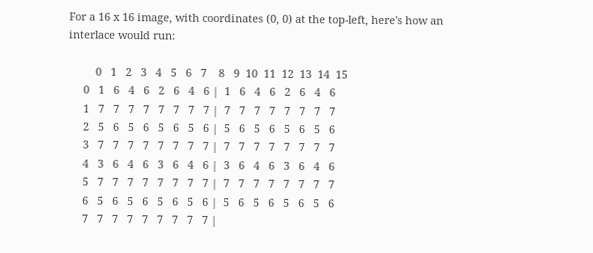For a 16 x 16 image, with coordinates (0, 0) at the top-left, here's how an interlace would run:

         0   1   2   3   4   5   6   7    8   9  10  11  12  13  14  15
     0   1   6   4   6   2   6   4   6 |  1   6   4   6   2   6   4   6
     1   7   7   7   7   7   7   7   7 |  7   7   7   7   7   7   7   7
     2   5   6   5   6   5   6   5   6 |  5   6   5   6   5   6   5   6
     3   7   7   7   7   7   7   7   7 |  7   7   7   7   7   7   7   7
     4   3   6   4   6   3   6   4   6 |  3   6   4   6   3   6   4   6
     5   7   7   7   7   7   7   7   7 |  7   7   7   7   7   7   7   7
     6   5   6   5   6   5   6   5   6 |  5   6   5   6   5   6   5   6
     7   7   7   7   7   7   7   7   7 |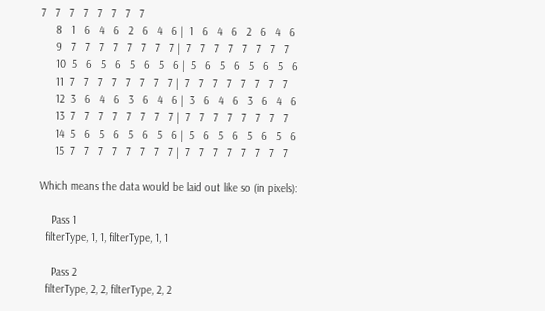7   7   7   7   7   7   7   7
     8   1   6   4   6   2   6   4   6 |  1   6   4   6   2   6   4   6
     9   7   7   7   7   7   7   7   7 |  7   7   7   7   7   7   7   7
     10  5   6   5   6   5   6   5   6 |  5   6   5   6   5   6   5   6
     11  7   7   7   7   7   7   7   7 |  7   7   7   7   7   7   7   7
     12  3   6   4   6   3   6   4   6 |  3   6   4   6   3   6   4   6
     13  7   7   7   7   7   7   7   7 |  7   7   7   7   7   7   7   7
     14  5   6   5   6   5   6   5   6 |  5   6   5   6   5   6   5   6
     15  7   7   7   7   7   7   7   7 |  7   7   7   7   7   7   7   7

Which means the data would be laid out like so (in pixels):

    Pass 1
  filterType, 1, 1, filterType, 1, 1

    Pass 2
  filterType, 2, 2, filterType, 2, 2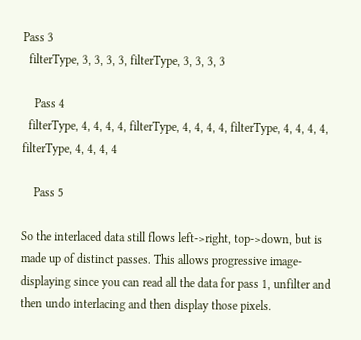Pass 3
  filterType, 3, 3, 3, 3, filterType, 3, 3, 3, 3

    Pass 4
  filterType, 4, 4, 4, 4, filterType, 4, 4, 4, 4, filterType, 4, 4, 4, 4, filterType, 4, 4, 4, 4

    Pass 5

So the interlaced data still flows left->right, top->down, but is made up of distinct passes. This allows progressive image-displaying since you can read all the data for pass 1, unfilter and then undo interlacing and then display those pixels.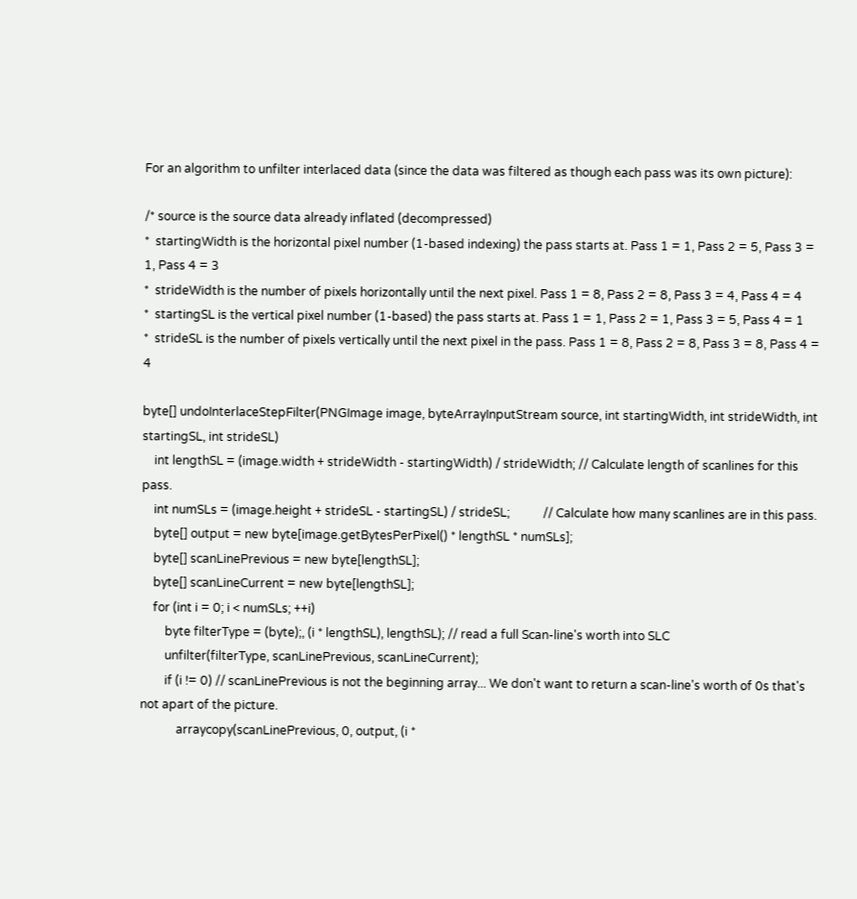For an algorithm to unfilter interlaced data (since the data was filtered as though each pass was its own picture):

/* source is the source data already inflated (decompressed)
*  startingWidth is the horizontal pixel number (1-based indexing) the pass starts at. Pass 1 = 1, Pass 2 = 5, Pass 3 = 1, Pass 4 = 3
*  strideWidth is the number of pixels horizontally until the next pixel. Pass 1 = 8, Pass 2 = 8, Pass 3 = 4, Pass 4 = 4
*  startingSL is the vertical pixel number (1-based) the pass starts at. Pass 1 = 1, Pass 2 = 1, Pass 3 = 5, Pass 4 = 1
*  strideSL is the number of pixels vertically until the next pixel in the pass. Pass 1 = 8, Pass 2 = 8, Pass 3 = 8, Pass 4 = 4

byte[] undoInterlaceStepFilter(PNGImage image, byteArrayInputStream source, int startingWidth, int strideWidth, int startingSL, int strideSL)
    int lengthSL = (image.width + strideWidth - startingWidth) / strideWidth; // Calculate length of scanlines for this pass.
    int numSLs = (image.height + strideSL - startingSL) / strideSL;           // Calculate how many scanlines are in this pass.
    byte[] output = new byte[image.getBytesPerPixel() * lengthSL * numSLs];
    byte[] scanLinePrevious = new byte[lengthSL];
    byte[] scanLineCurrent = new byte[lengthSL];
    for (int i = 0; i < numSLs; ++i)
        byte filterType = (byte);, (i * lengthSL), lengthSL); // read a full Scan-line's worth into SLC
        unfilter(filterType, scanLinePrevious, scanLineCurrent);
        if (i != 0) // scanLinePrevious is not the beginning array... We don't want to return a scan-line's worth of 0s that's not apart of the picture.
            arraycopy(scanLinePrevious, 0, output, (i *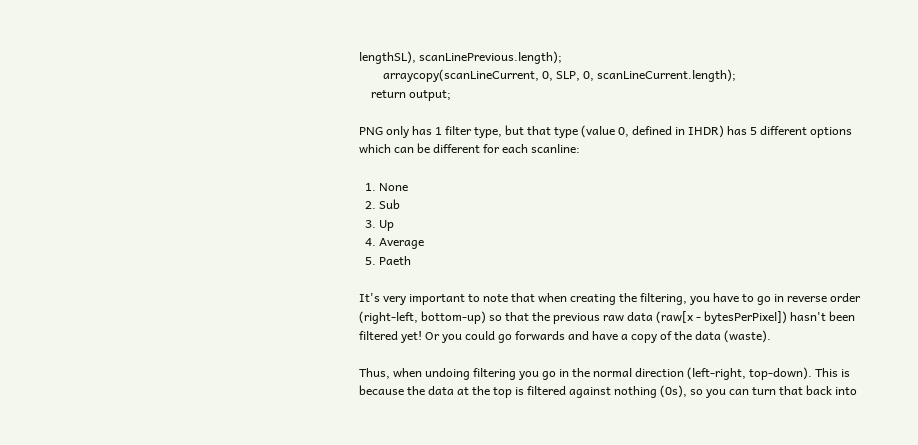lengthSL), scanLinePrevious.length);
        arraycopy(scanLineCurrent, 0, SLP, 0, scanLineCurrent.length);
    return output;

PNG only has 1 filter type, but that type (value 0, defined in IHDR) has 5 different options which can be different for each scanline:

  1. None
  2. Sub
  3. Up
  4. Average
  5. Paeth

It's very important to note that when creating the filtering, you have to go in reverse order (right-left, bottom-up) so that the previous raw data (raw[x - bytesPerPixel]) hasn't been filtered yet! Or you could go forwards and have a copy of the data (waste).

Thus, when undoing filtering you go in the normal direction (left-right, top-down). This is because the data at the top is filtered against nothing (0s), so you can turn that back into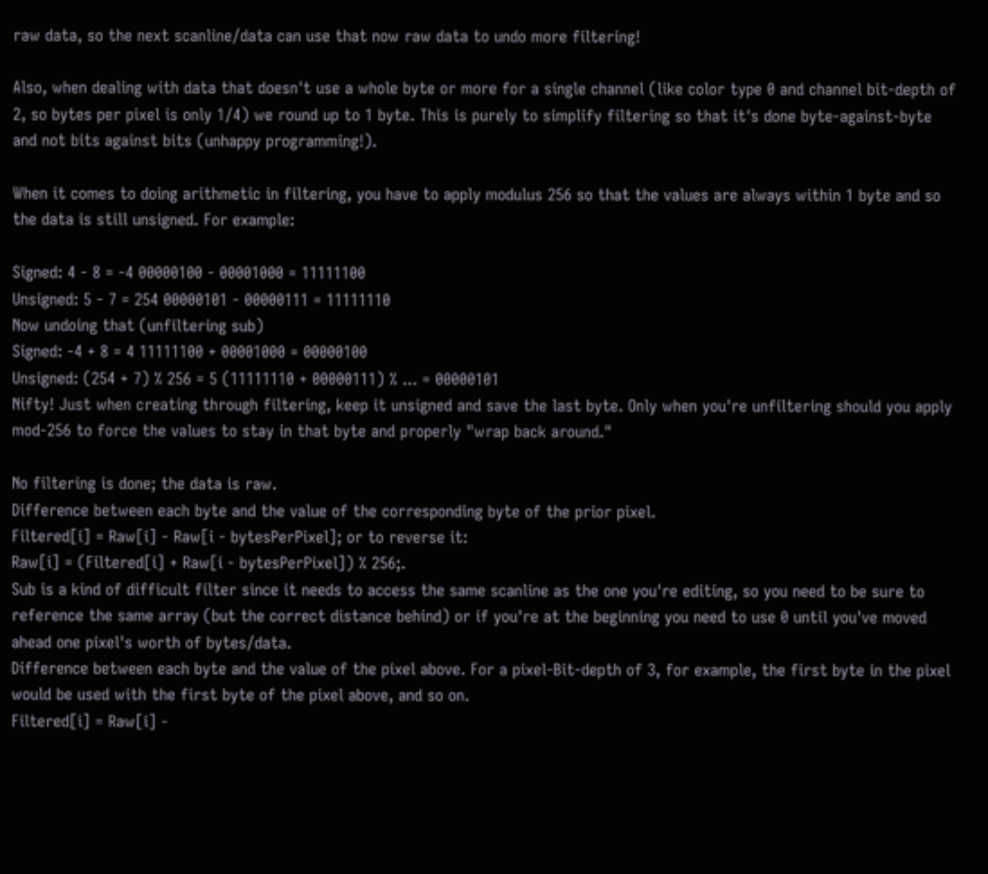raw data, so the next scanline/data can use that now raw data to undo more filtering!

Also, when dealing with data that doesn't use a whole byte or more for a single channel (like color type 0 and channel bit-depth of 2, so bytes per pixel is only 1/4) we round up to 1 byte. This is purely to simplify filtering so that it's done byte-against-byte and not bits against bits (unhappy programming!).

When it comes to doing arithmetic in filtering, you have to apply modulus 256 so that the values are always within 1 byte and so the data is still unsigned. For example:

Signed: 4 - 8 = -4 00000100 - 00001000 = 11111100
Unsigned: 5 - 7 = 254 00000101 - 00000111 = 11111110
Now undoing that (unfiltering sub)
Signed: -4 + 8 = 4 11111100 + 00001000 = 00000100
Unsigned: (254 + 7) % 256 = 5 (11111110 + 00000111) % ... = 00000101
Nifty! Just when creating through filtering, keep it unsigned and save the last byte. Only when you're unfiltering should you apply mod-256 to force the values to stay in that byte and properly "wrap back around."

No filtering is done; the data is raw.
Difference between each byte and the value of the corresponding byte of the prior pixel.
Filtered[i] = Raw[i] - Raw[i - bytesPerPixel]; or to reverse it:
Raw[i] = (Filtered[i] + Raw[i - bytesPerPixel]) % 256;.
Sub is a kind of difficult filter since it needs to access the same scanline as the one you're editing, so you need to be sure to reference the same array (but the correct distance behind) or if you're at the beginning you need to use 0 until you've moved ahead one pixel's worth of bytes/data.
Difference between each byte and the value of the pixel above. For a pixel-Bit-depth of 3, for example, the first byte in the pixel would be used with the first byte of the pixel above, and so on.
Filtered[i] = Raw[i] -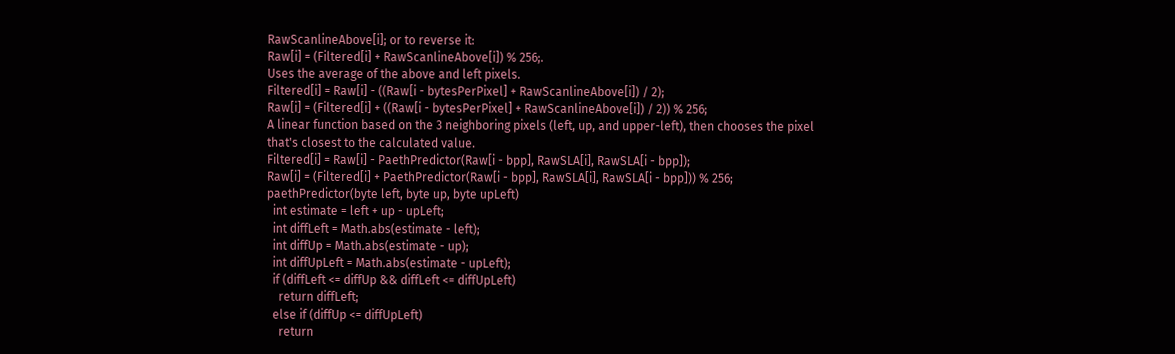RawScanlineAbove[i]; or to reverse it:
Raw[i] = (Filtered[i] + RawScanlineAbove[i]) % 256;.
Uses the average of the above and left pixels.
Filtered[i] = Raw[i] - ((Raw[i - bytesPerPixel] + RawScanlineAbove[i]) / 2);
Raw[i] = (Filtered[i] + ((Raw[i - bytesPerPixel] + RawScanlineAbove[i]) / 2)) % 256;
A linear function based on the 3 neighboring pixels (left, up, and upper-left), then chooses the pixel that's closest to the calculated value.
Filtered[i] = Raw[i] - PaethPredictor(Raw[i - bpp], RawSLA[i], RawSLA[i - bpp]);
Raw[i] = (Filtered[i] + PaethPredictor(Raw[i - bpp], RawSLA[i], RawSLA[i - bpp])) % 256;
paethPredictor(byte left, byte up, byte upLeft)
  int estimate = left + up - upLeft;
  int diffLeft = Math.abs(estimate - left);
  int diffUp = Math.abs(estimate - up);
  int diffUpLeft = Math.abs(estimate - upLeft);
  if (diffLeft <= diffUp && diffLeft <= diffUpLeft)
    return diffLeft;
  else if (diffUp <= diffUpLeft)
    return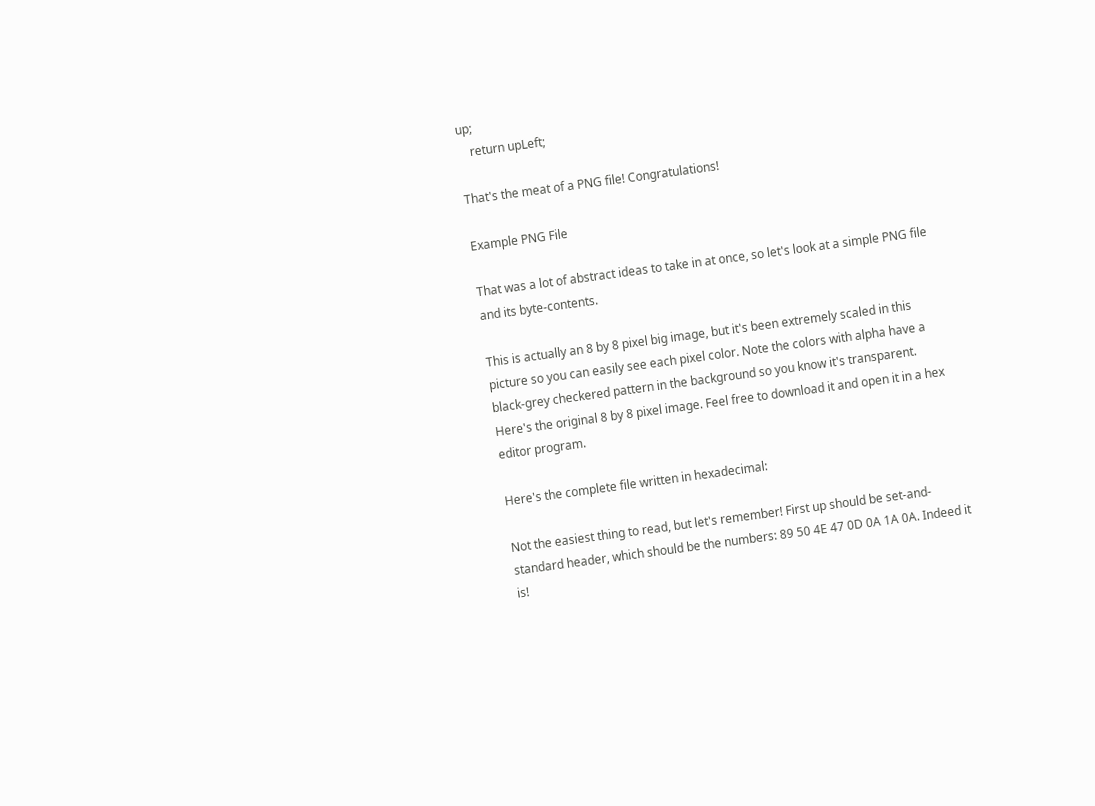up;
    return upLeft;

That's the meat of a PNG file! Congratulations!

Example PNG File

That was a lot of abstract ideas to take in at once, so let's look at a simple PNG file and its byte-contents.

This is actually an 8 by 8 pixel big image, but it's been extremely scaled in this picture so you can easily see each pixel color. Note the colors with alpha have a black-grey checkered pattern in the background so you know it's transparent. Here's the original 8 by 8 pixel image. Feel free to download it and open it in a hex editor program.

Here's the complete file written in hexadecimal:

Not the easiest thing to read, but let's remember! First up should be set-and-standard header, which should be the numbers: 89 50 4E 47 0D 0A 1A 0A. Indeed it is!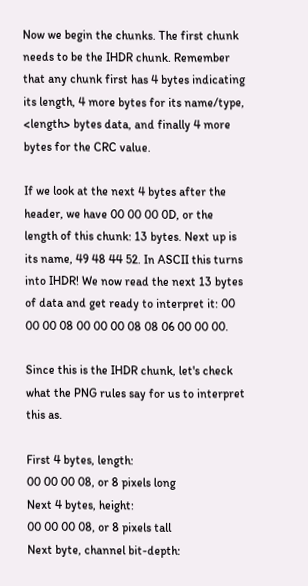Now we begin the chunks. The first chunk needs to be the IHDR chunk. Remember that any chunk first has 4 bytes indicating its length, 4 more bytes for its name/type, <length> bytes data, and finally 4 more bytes for the CRC value.

If we look at the next 4 bytes after the header, we have 00 00 00 0D, or the length of this chunk: 13 bytes. Next up is its name, 49 48 44 52. In ASCII this turns into IHDR! We now read the next 13 bytes of data and get ready to interpret it: 00 00 00 08 00 00 00 08 08 06 00 00 00.

Since this is the IHDR chunk, let's check what the PNG rules say for us to interpret this as.

First 4 bytes, length:
00 00 00 08, or 8 pixels long
Next 4 bytes, height:
00 00 00 08, or 8 pixels tall
Next byte, channel bit-depth: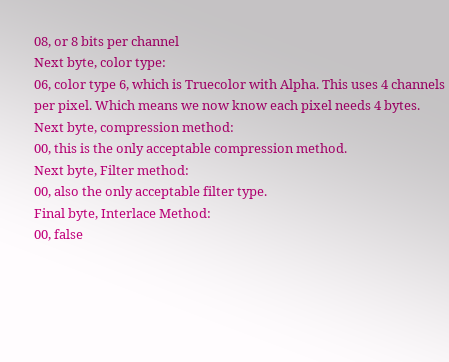08, or 8 bits per channel
Next byte, color type:
06, color type 6, which is Truecolor with Alpha. This uses 4 channels per pixel. Which means we now know each pixel needs 4 bytes.
Next byte, compression method:
00, this is the only acceptable compression method.
Next byte, Filter method:
00, also the only acceptable filter type.
Final byte, Interlace Method:
00, false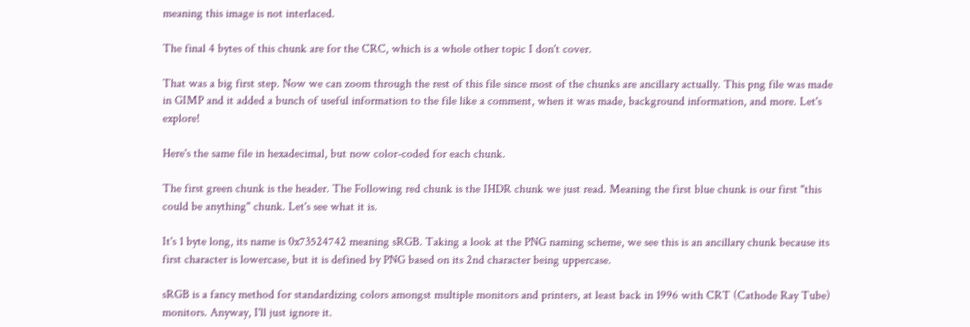meaning this image is not interlaced.

The final 4 bytes of this chunk are for the CRC, which is a whole other topic I don't cover.

That was a big first step. Now we can zoom through the rest of this file since most of the chunks are ancillary actually. This png file was made in GIMP and it added a bunch of useful information to the file like a comment, when it was made, background information, and more. Let's explore!

Here's the same file in hexadecimal, but now color-coded for each chunk.

The first green chunk is the header. The Following red chunk is the IHDR chunk we just read. Meaning the first blue chunk is our first "this could be anything" chunk. Let's see what it is.

It's 1 byte long, its name is 0x73524742 meaning sRGB. Taking a look at the PNG naming scheme, we see this is an ancillary chunk because its first character is lowercase, but it is defined by PNG based on its 2nd character being uppercase.

sRGB is a fancy method for standardizing colors amongst multiple monitors and printers, at least back in 1996 with CRT (Cathode Ray Tube) monitors. Anyway, I'll just ignore it.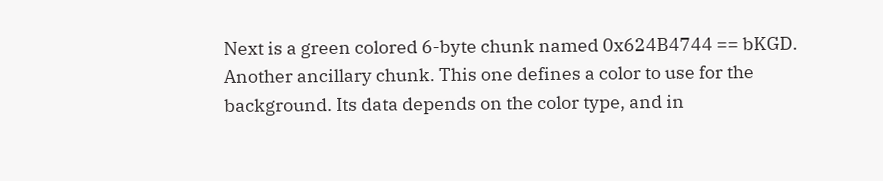Next is a green colored 6-byte chunk named 0x624B4744 == bKGD. Another ancillary chunk. This one defines a color to use for the background. Its data depends on the color type, and in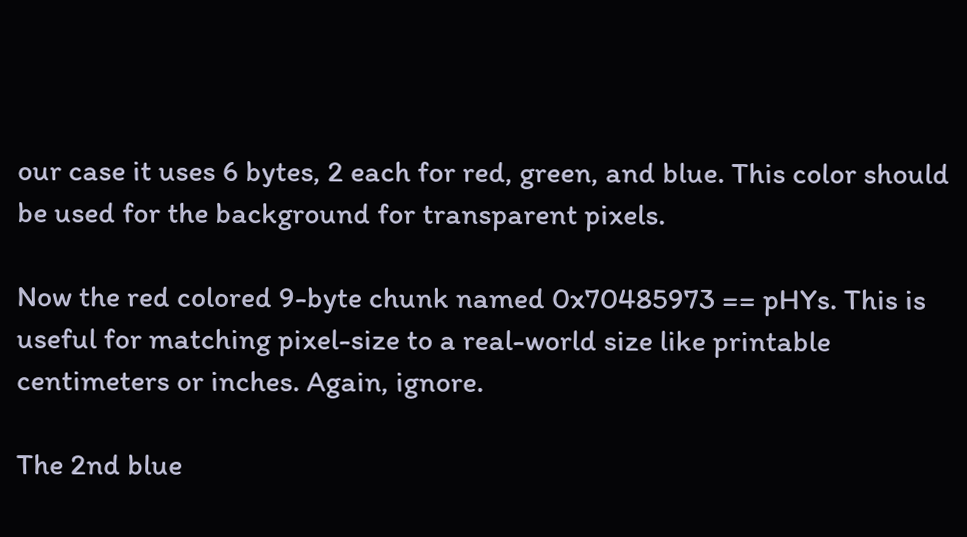our case it uses 6 bytes, 2 each for red, green, and blue. This color should be used for the background for transparent pixels.

Now the red colored 9-byte chunk named 0x70485973 == pHYs. This is useful for matching pixel-size to a real-world size like printable centimeters or inches. Again, ignore.

The 2nd blue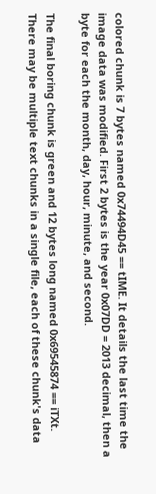colored chunk is 7 bytes named 0x74494D45 == tIME. It details the last time the image data was modified. First 2 bytes is the year 0x07DD = 2013 decimal, then a byte for each the month, day, hour, minute, and second.

The final boring chunk is green and 12 bytes long named 0x69545874 == iTXt. There may be multiple text chunks in a single file, each of these chunk's data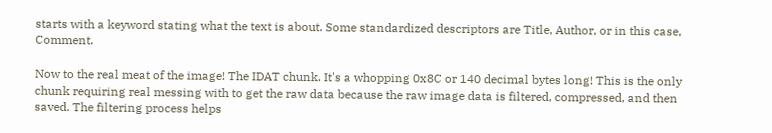starts with a keyword stating what the text is about. Some standardized descriptors are Title, Author, or in this case, Comment.

Now to the real meat of the image! The IDAT chunk. It's a whopping 0x8C or 140 decimal bytes long! This is the only chunk requiring real messing with to get the raw data because the raw image data is filtered, compressed, and then saved. The filtering process helps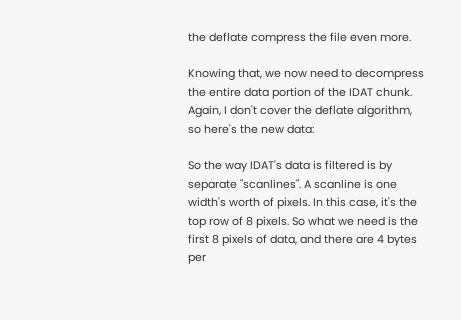the deflate compress the file even more.

Knowing that, we now need to decompress the entire data portion of the IDAT chunk. Again, I don't cover the deflate algorithm, so here's the new data:

So the way IDAT's data is filtered is by separate "scanlines". A scanline is one width's worth of pixels. In this case, it's the top row of 8 pixels. So what we need is the first 8 pixels of data, and there are 4 bytes per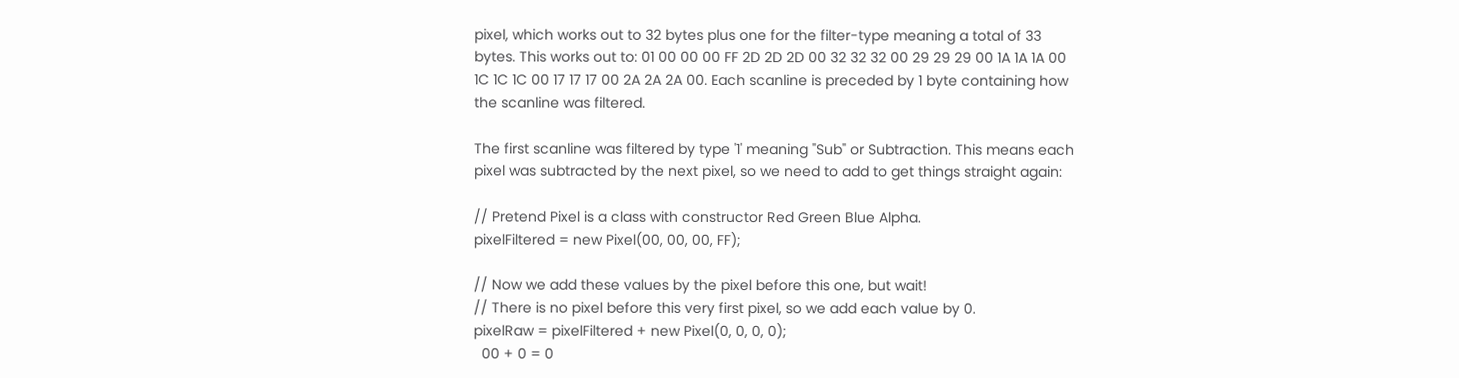pixel, which works out to 32 bytes plus one for the filter-type meaning a total of 33 bytes. This works out to: 01 00 00 00 FF 2D 2D 2D 00 32 32 32 00 29 29 29 00 1A 1A 1A 00 1C 1C 1C 00 17 17 17 00 2A 2A 2A 00. Each scanline is preceded by 1 byte containing how the scanline was filtered.

The first scanline was filtered by type '1' meaning "Sub" or Subtraction. This means each pixel was subtracted by the next pixel, so we need to add to get things straight again:

// Pretend Pixel is a class with constructor Red Green Blue Alpha.
pixelFiltered = new Pixel(00, 00, 00, FF);

// Now we add these values by the pixel before this one, but wait!
// There is no pixel before this very first pixel, so we add each value by 0.
pixelRaw = pixelFiltered + new Pixel(0, 0, 0, 0);
  00 + 0 = 0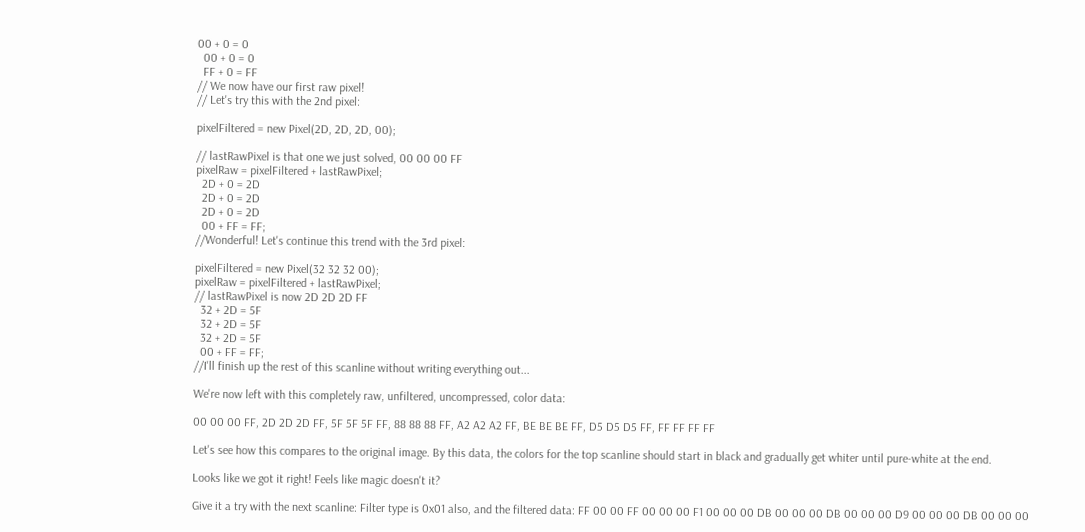00 + 0 = 0
  00 + 0 = 0
  FF + 0 = FF
// We now have our first raw pixel!
// Let's try this with the 2nd pixel:

pixelFiltered = new Pixel(2D, 2D, 2D, 00);

// lastRawPixel is that one we just solved, 00 00 00 FF
pixelRaw = pixelFiltered + lastRawPixel;
  2D + 0 = 2D
  2D + 0 = 2D
  2D + 0 = 2D
  00 + FF = FF;
//Wonderful! Let's continue this trend with the 3rd pixel:

pixelFiltered = new Pixel(32 32 32 00);
pixelRaw = pixelFiltered + lastRawPixel;
// lastRawPixel is now 2D 2D 2D FF
  32 + 2D = 5F
  32 + 2D = 5F
  32 + 2D = 5F
  00 + FF = FF;
//I'll finish up the rest of this scanline without writing everything out...

We're now left with this completely raw, unfiltered, uncompressed, color data:

00 00 00 FF, 2D 2D 2D FF, 5F 5F 5F FF, 88 88 88 FF, A2 A2 A2 FF, BE BE BE FF, D5 D5 D5 FF, FF FF FF FF

Let's see how this compares to the original image. By this data, the colors for the top scanline should start in black and gradually get whiter until pure-white at the end.

Looks like we got it right! Feels like magic doesn't it?

Give it a try with the next scanline: Filter type is 0x01 also, and the filtered data: FF 00 00 FF 00 00 00 F1 00 00 00 DB 00 00 00 DB 00 00 00 D9 00 00 00 DB 00 00 00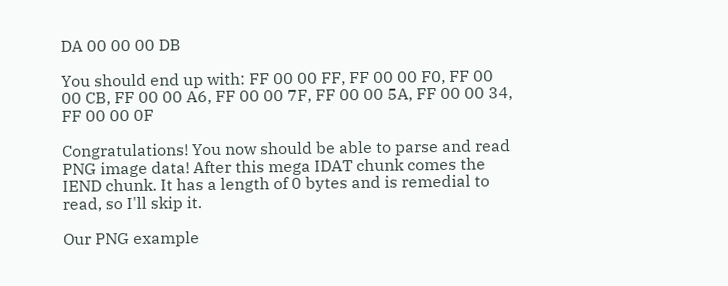DA 00 00 00 DB

You should end up with: FF 00 00 FF, FF 00 00 F0, FF 00 00 CB, FF 00 00 A6, FF 00 00 7F, FF 00 00 5A, FF 00 00 34, FF 00 00 0F

Congratulations! You now should be able to parse and read PNG image data! After this mega IDAT chunk comes the IEND chunk. It has a length of 0 bytes and is remedial to read, so I'll skip it.

Our PNG example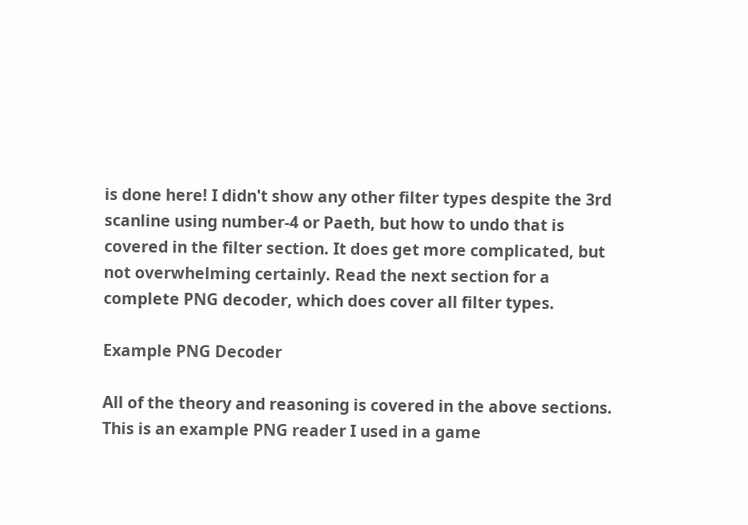is done here! I didn't show any other filter types despite the 3rd scanline using number-4 or Paeth, but how to undo that is covered in the filter section. It does get more complicated, but not overwhelming certainly. Read the next section for a complete PNG decoder, which does cover all filter types.

Example PNG Decoder

All of the theory and reasoning is covered in the above sections. This is an example PNG reader I used in a game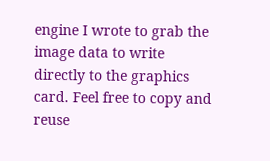engine I wrote to grab the image data to write directly to the graphics card. Feel free to copy and reuse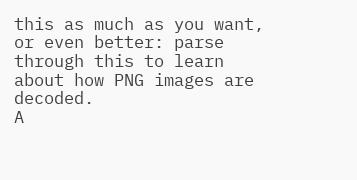this as much as you want, or even better: parse through this to learn about how PNG images are decoded.
A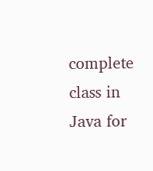complete class in Java for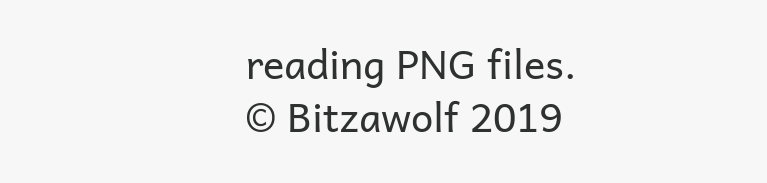reading PNG files.
© Bitzawolf 2019